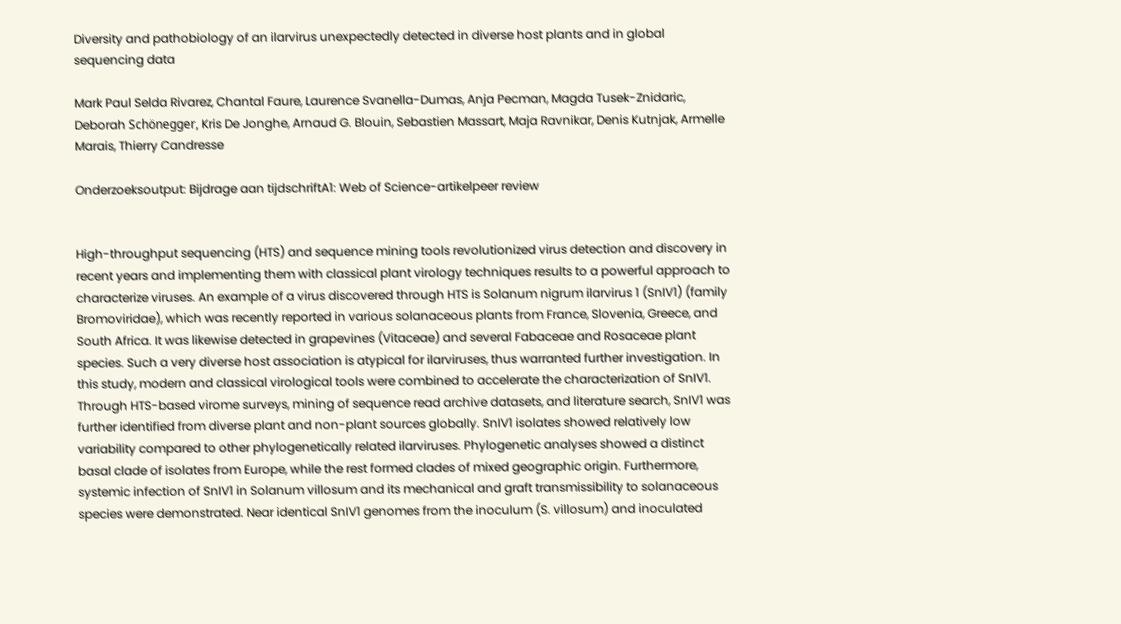Diversity and pathobiology of an ilarvirus unexpectedly detected in diverse host plants and in global sequencing data

Mark Paul Selda Rivarez, Chantal Faure, Laurence Svanella-Dumas, Anja Pecman, Magda Tusek-Znidaric, Deborah Schönegger, Kris De Jonghe, Arnaud G. Blouin, Sebastien Massart, Maja Ravnikar, Denis Kutnjak, Armelle Marais, Thierry Candresse

Onderzoeksoutput: Bijdrage aan tijdschriftA1: Web of Science-artikelpeer review


High-throughput sequencing (HTS) and sequence mining tools revolutionized virus detection and discovery in recent years and implementing them with classical plant virology techniques results to a powerful approach to characterize viruses. An example of a virus discovered through HTS is Solanum nigrum ilarvirus 1 (SnIV1) (family Bromoviridae), which was recently reported in various solanaceous plants from France, Slovenia, Greece, and South Africa. It was likewise detected in grapevines (Vitaceae) and several Fabaceae and Rosaceae plant species. Such a very diverse host association is atypical for ilarviruses, thus warranted further investigation. In this study, modern and classical virological tools were combined to accelerate the characterization of SnIV1. Through HTS-based virome surveys, mining of sequence read archive datasets, and literature search, SnIV1 was further identified from diverse plant and non-plant sources globally. SnIV1 isolates showed relatively low variability compared to other phylogenetically related ilarviruses. Phylogenetic analyses showed a distinct basal clade of isolates from Europe, while the rest formed clades of mixed geographic origin. Furthermore, systemic infection of SnIV1 in Solanum villosum and its mechanical and graft transmissibility to solanaceous species were demonstrated. Near identical SnIV1 genomes from the inoculum (S. villosum) and inoculated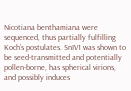Nicotiana benthamiana were sequenced, thus partially fulfilling Koch’s postulates. SnIV1 was shown to be seed-transmitted and potentially pollen-borne, has spherical virions, and possibly induces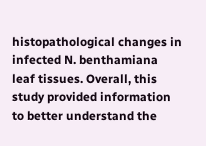histopathological changes in infected N. benthamiana leaf tissues. Overall, this study provided information to better understand the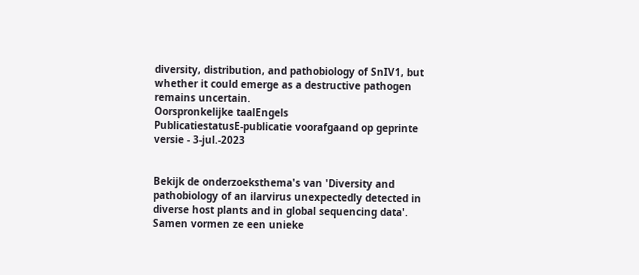diversity, distribution, and pathobiology of SnIV1, but whether it could emerge as a destructive pathogen remains uncertain.
Oorspronkelijke taalEngels
PublicatiestatusE-publicatie voorafgaand op geprinte versie - 3-jul.-2023


Bekijk de onderzoeksthema's van 'Diversity and pathobiology of an ilarvirus unexpectedly detected in diverse host plants and in global sequencing data'. Samen vormen ze een unieke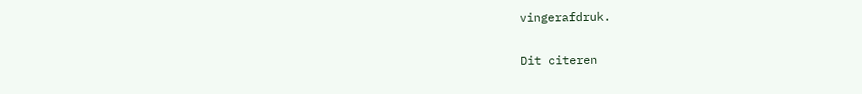vingerafdruk.

Dit citeren